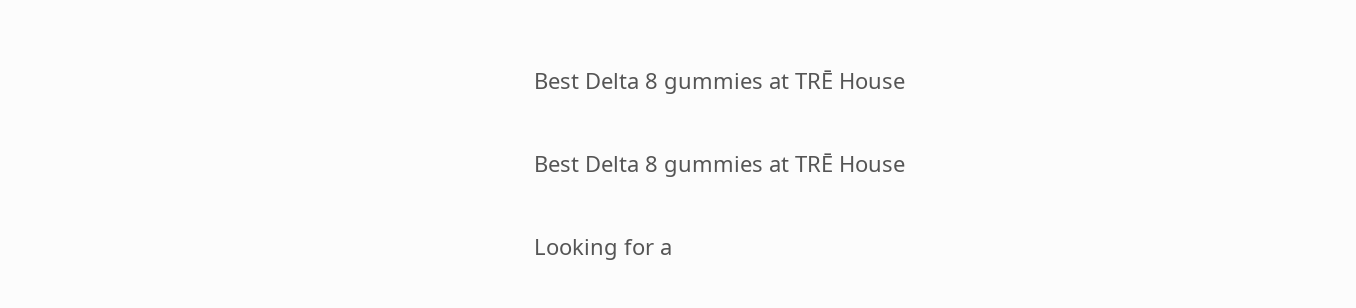Best Delta 8 gummies at TRĒ House

Best Delta 8 gummies at TRĒ House

Looking for a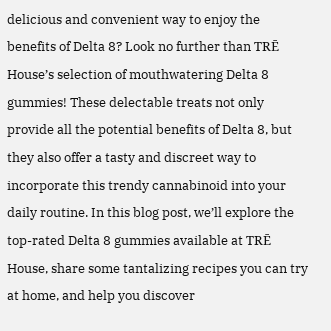delicious and convenient way to enjoy the benefits of Delta 8? Look no further than TRĒ House’s selection of mouthwatering Delta 8 gummies! These delectable treats not only provide all the potential benefits of Delta 8, but they also offer a tasty and discreet way to incorporate this trendy cannabinoid into your daily routine. In this blog post, we’ll explore the top-rated Delta 8 gummies available at TRĒ House, share some tantalizing recipes you can try at home, and help you discover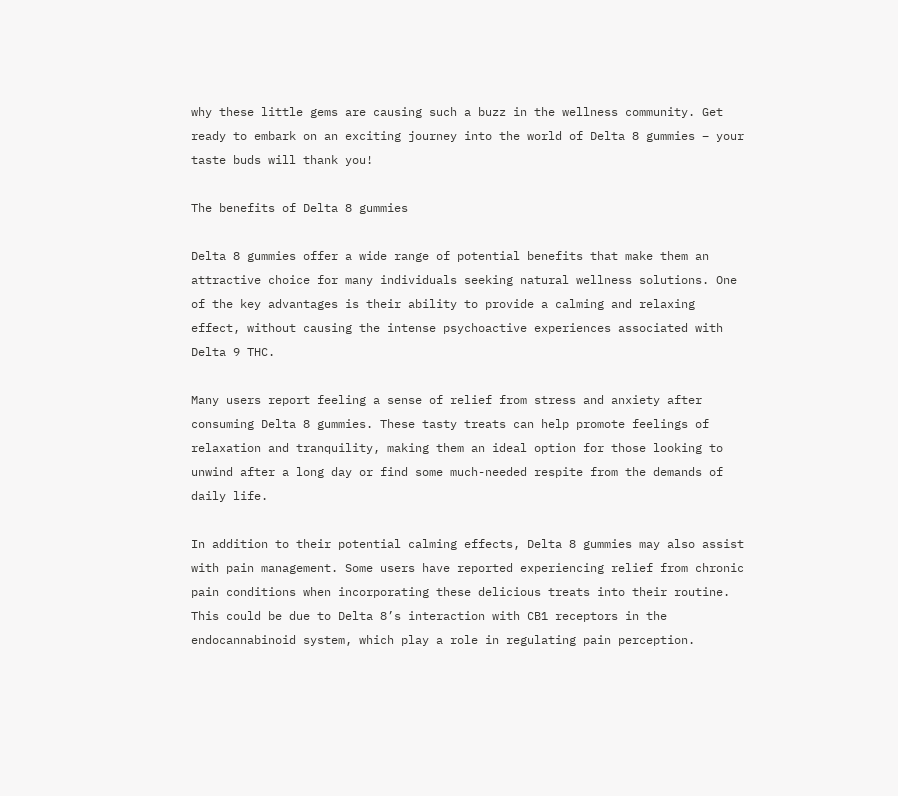why these little gems are causing such a buzz in the wellness community. Get ready to embark on an exciting journey into the world of Delta 8 gummies – your taste buds will thank you!

The benefits of Delta 8 gummies

Delta 8 gummies offer a wide range of potential benefits that make them an attractive choice for many individuals seeking natural wellness solutions. One of the key advantages is their ability to provide a calming and relaxing effect, without causing the intense psychoactive experiences associated with Delta 9 THC.

Many users report feeling a sense of relief from stress and anxiety after consuming Delta 8 gummies. These tasty treats can help promote feelings of relaxation and tranquility, making them an ideal option for those looking to unwind after a long day or find some much-needed respite from the demands of daily life.

In addition to their potential calming effects, Delta 8 gummies may also assist with pain management. Some users have reported experiencing relief from chronic pain conditions when incorporating these delicious treats into their routine. This could be due to Delta 8’s interaction with CB1 receptors in the endocannabinoid system, which play a role in regulating pain perception.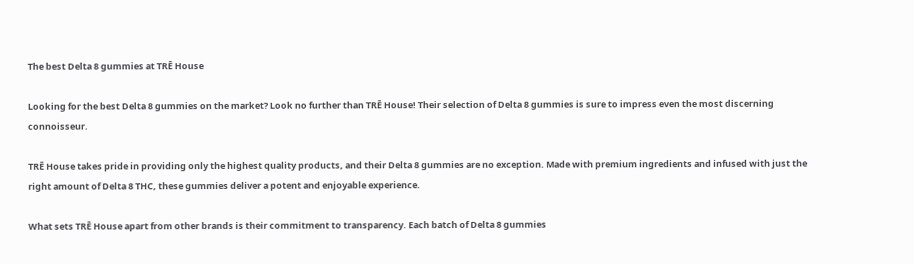The best Delta 8 gummies at TRĒ House

Looking for the best Delta 8 gummies on the market? Look no further than TRĒ House! Their selection of Delta 8 gummies is sure to impress even the most discerning connoisseur.

TRĒ House takes pride in providing only the highest quality products, and their Delta 8 gummies are no exception. Made with premium ingredients and infused with just the right amount of Delta 8 THC, these gummies deliver a potent and enjoyable experience.

What sets TRĒ House apart from other brands is their commitment to transparency. Each batch of Delta 8 gummies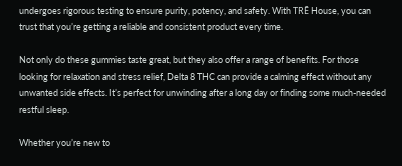undergoes rigorous testing to ensure purity, potency, and safety. With TRĒ House, you can trust that you’re getting a reliable and consistent product every time.

Not only do these gummies taste great, but they also offer a range of benefits. For those looking for relaxation and stress relief, Delta 8 THC can provide a calming effect without any unwanted side effects. It’s perfect for unwinding after a long day or finding some much-needed restful sleep.

Whether you’re new to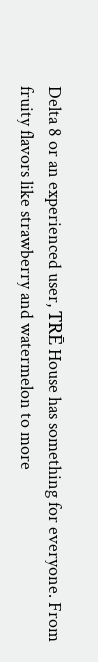Delta 8 or an experienced user, TRĒ House has something for everyone. From fruity flavors like strawberry and watermelon to more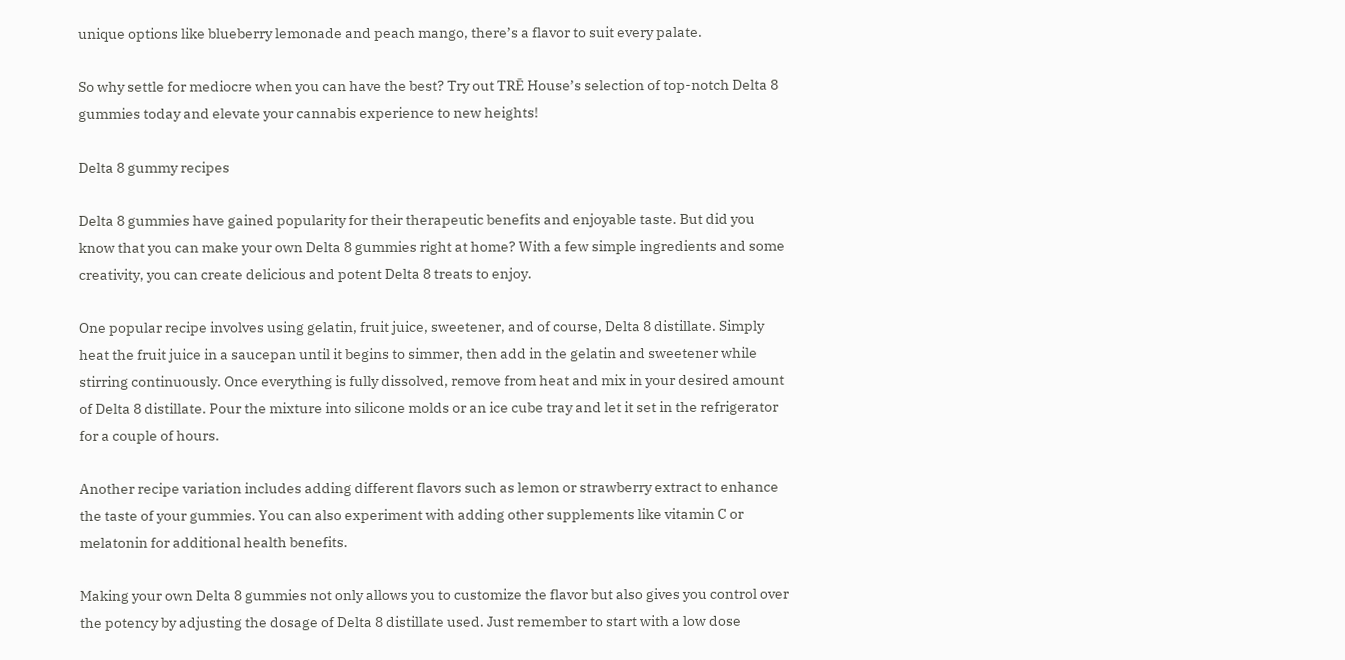unique options like blueberry lemonade and peach mango, there’s a flavor to suit every palate.

So why settle for mediocre when you can have the best? Try out TRĒ House’s selection of top-notch Delta 8 gummies today and elevate your cannabis experience to new heights!

Delta 8 gummy recipes

Delta 8 gummies have gained popularity for their therapeutic benefits and enjoyable taste. But did you know that you can make your own Delta 8 gummies right at home? With a few simple ingredients and some creativity, you can create delicious and potent Delta 8 treats to enjoy.

One popular recipe involves using gelatin, fruit juice, sweetener, and of course, Delta 8 distillate. Simply heat the fruit juice in a saucepan until it begins to simmer, then add in the gelatin and sweetener while stirring continuously. Once everything is fully dissolved, remove from heat and mix in your desired amount of Delta 8 distillate. Pour the mixture into silicone molds or an ice cube tray and let it set in the refrigerator for a couple of hours.

Another recipe variation includes adding different flavors such as lemon or strawberry extract to enhance the taste of your gummies. You can also experiment with adding other supplements like vitamin C or melatonin for additional health benefits.

Making your own Delta 8 gummies not only allows you to customize the flavor but also gives you control over the potency by adjusting the dosage of Delta 8 distillate used. Just remember to start with a low dose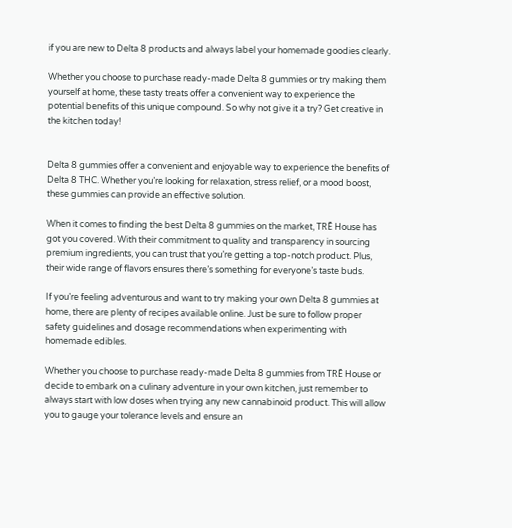if you are new to Delta 8 products and always label your homemade goodies clearly.

Whether you choose to purchase ready-made Delta 8 gummies or try making them yourself at home, these tasty treats offer a convenient way to experience the potential benefits of this unique compound. So why not give it a try? Get creative in the kitchen today!


Delta 8 gummies offer a convenient and enjoyable way to experience the benefits of Delta 8 THC. Whether you’re looking for relaxation, stress relief, or a mood boost, these gummies can provide an effective solution.

When it comes to finding the best Delta 8 gummies on the market, TRĒ House has got you covered. With their commitment to quality and transparency in sourcing premium ingredients, you can trust that you’re getting a top-notch product. Plus, their wide range of flavors ensures there’s something for everyone’s taste buds.

If you’re feeling adventurous and want to try making your own Delta 8 gummies at home, there are plenty of recipes available online. Just be sure to follow proper safety guidelines and dosage recommendations when experimenting with homemade edibles.

Whether you choose to purchase ready-made Delta 8 gummies from TRĒ House or decide to embark on a culinary adventure in your own kitchen, just remember to always start with low doses when trying any new cannabinoid product. This will allow you to gauge your tolerance levels and ensure an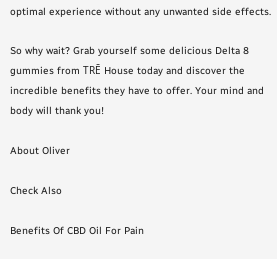optimal experience without any unwanted side effects.

So why wait? Grab yourself some delicious Delta 8 gummies from TRĒ House today and discover the incredible benefits they have to offer. Your mind and body will thank you!

About Oliver

Check Also

Benefits Of CBD Oil For Pain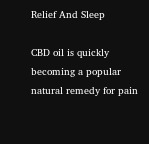Relief And Sleep

CBD oil is quickly becoming a popular natural remedy for pain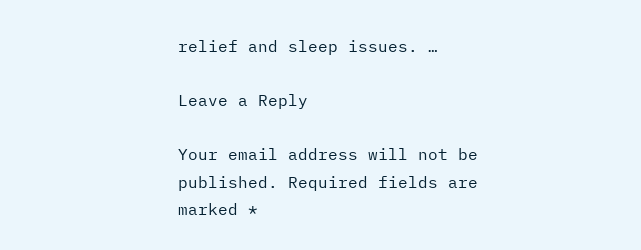relief and sleep issues. …

Leave a Reply

Your email address will not be published. Required fields are marked *